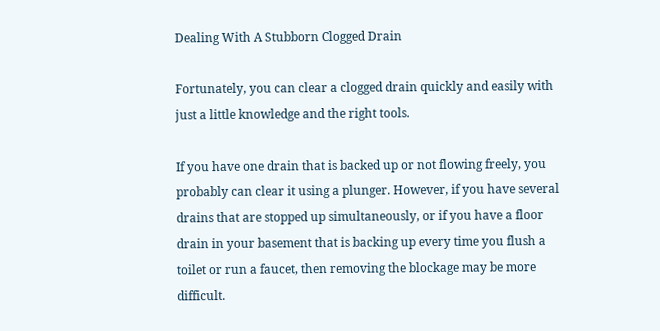Dealing With A Stubborn Clogged Drain

Fortunately, you can clear a clogged drain quickly and easily with just a little knowledge and the right tools.

If you have one drain that is backed up or not flowing freely, you probably can clear it using a plunger. However, if you have several drains that are stopped up simultaneously, or if you have a floor drain in your basement that is backing up every time you flush a toilet or run a faucet, then removing the blockage may be more difficult.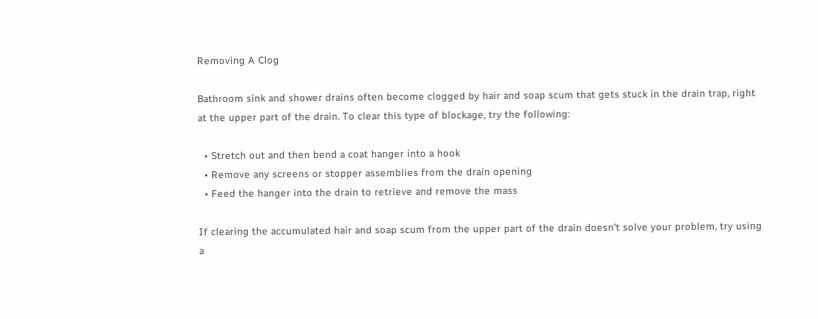Removing A Clog

Bathroom sink and shower drains often become clogged by hair and soap scum that gets stuck in the drain trap, right at the upper part of the drain. To clear this type of blockage, try the following:

  • Stretch out and then bend a coat hanger into a hook
  • Remove any screens or stopper assemblies from the drain opening
  • Feed the hanger into the drain to retrieve and remove the mass

If clearing the accumulated hair and soap scum from the upper part of the drain doesn't solve your problem, try using a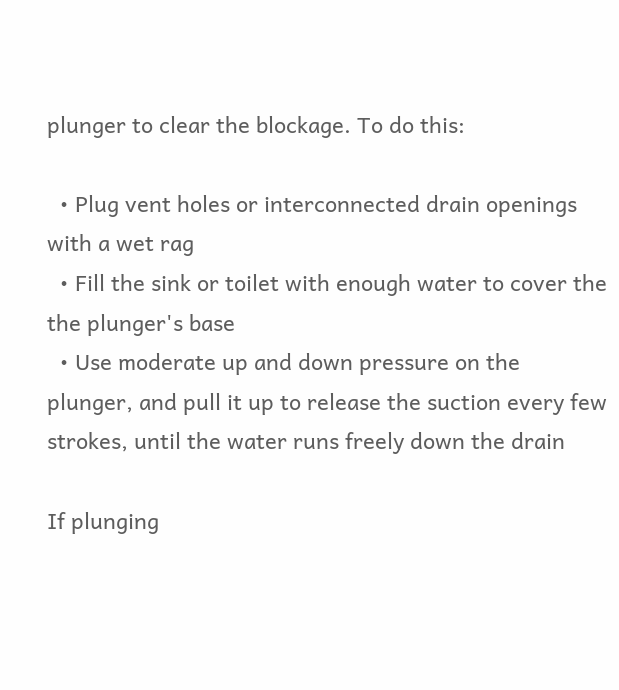plunger to clear the blockage. To do this:

  • Plug vent holes or interconnected drain openings with a wet rag
  • Fill the sink or toilet with enough water to cover the the plunger's base
  • Use moderate up and down pressure on the plunger, and pull it up to release the suction every few strokes, until the water runs freely down the drain

If plunging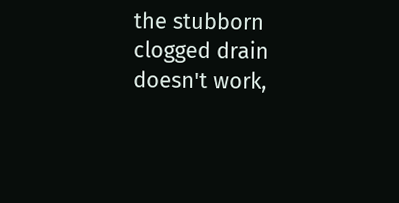the stubborn clogged drain doesn't work,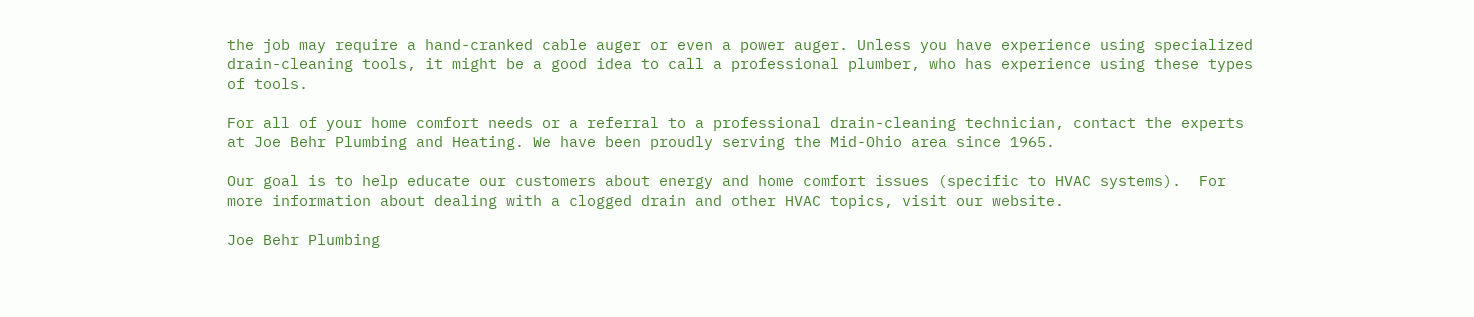the job may require a hand-cranked cable auger or even a power auger. Unless you have experience using specialized drain-cleaning tools, it might be a good idea to call a professional plumber, who has experience using these types of tools.

For all of your home comfort needs or a referral to a professional drain-cleaning technician, contact the experts at Joe Behr Plumbing and Heating. We have been proudly serving the Mid-Ohio area since 1965.

Our goal is to help educate our customers about energy and home comfort issues (specific to HVAC systems).  For more information about dealing with a clogged drain and other HVAC topics, visit our website.

Joe Behr Plumbing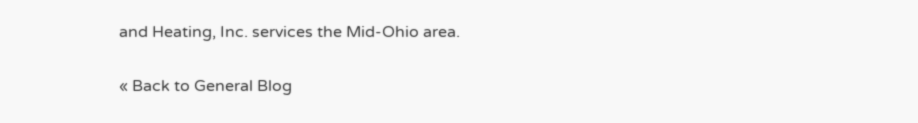and Heating, Inc. services the Mid-Ohio area.

« Back to General Blog